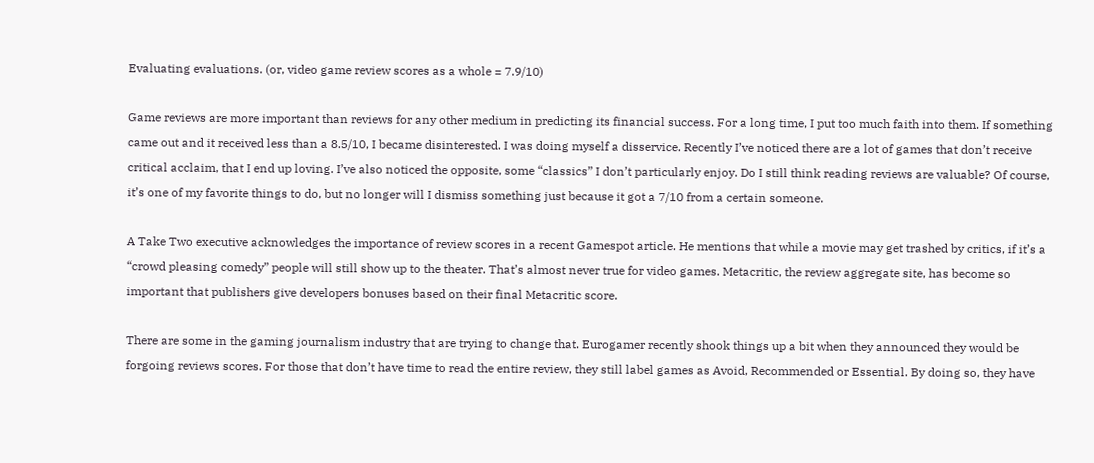Evaluating evaluations. (or, video game review scores as a whole = 7.9/10)

Game reviews are more important than reviews for any other medium in predicting its financial success. For a long time, I put too much faith into them. If something came out and it received less than a 8.5/10, I became disinterested. I was doing myself a disservice. Recently I’ve noticed there are a lot of games that don’t receive critical acclaim, that I end up loving. I’ve also noticed the opposite, some “classics” I don’t particularly enjoy. Do I still think reading reviews are valuable? Of course, it’s one of my favorite things to do, but no longer will I dismiss something just because it got a 7/10 from a certain someone.

A Take Two executive acknowledges the importance of review scores in a recent Gamespot article. He mentions that while a movie may get trashed by critics, if it’s a “crowd pleasing comedy” people will still show up to the theater. That’s almost never true for video games. Metacritic, the review aggregate site, has become so important that publishers give developers bonuses based on their final Metacritic score.

There are some in the gaming journalism industry that are trying to change that. Eurogamer recently shook things up a bit when they announced they would be forgoing reviews scores. For those that don’t have time to read the entire review, they still label games as Avoid, Recommended or Essential. By doing so, they have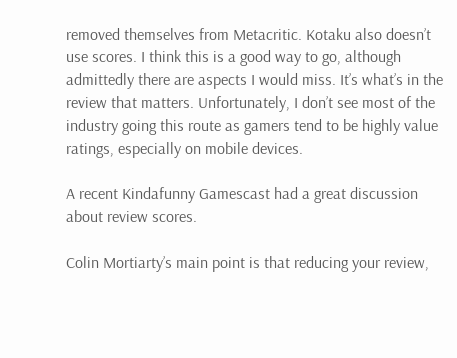removed themselves from Metacritic. Kotaku also doesn’t use scores. I think this is a good way to go, although admittedly there are aspects I would miss. It’s what’s in the review that matters. Unfortunately, I don’t see most of the industry going this route as gamers tend to be highly value ratings, especially on mobile devices.

A recent Kindafunny Gamescast had a great discussion about review scores.

Colin Mortiarty’s main point is that reducing your review,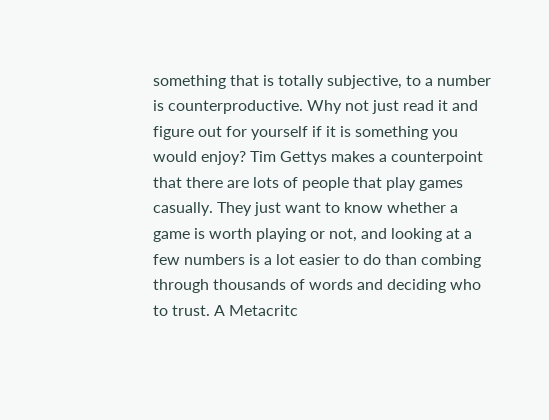something that is totally subjective, to a number is counterproductive. Why not just read it and figure out for yourself if it is something you would enjoy? Tim Gettys makes a counterpoint that there are lots of people that play games casually. They just want to know whether a game is worth playing or not, and looking at a few numbers is a lot easier to do than combing through thousands of words and deciding who to trust. A Metacritc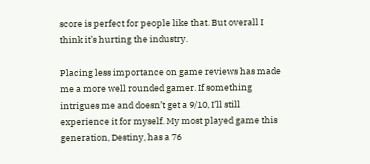score is perfect for people like that. But overall I think it’s hurting the industry.

Placing less importance on game reviews has made me a more well rounded gamer. If something intrigues me and doesn’t get a 9/10, I’ll still experience it for myself. My most played game this generation, Destiny, has a 76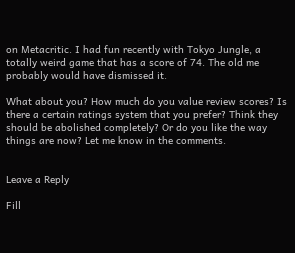on Metacritic. I had fun recently with Tokyo Jungle, a totally weird game that has a score of 74. The old me probably would have dismissed it.

What about you? How much do you value review scores? Is there a certain ratings system that you prefer? Think they should be abolished completely? Or do you like the way things are now? Let me know in the comments.


Leave a Reply

Fill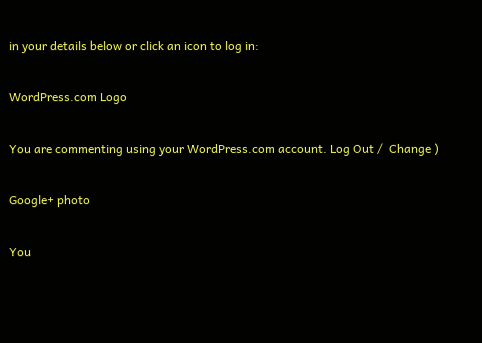in your details below or click an icon to log in:

WordPress.com Logo

You are commenting using your WordPress.com account. Log Out /  Change )

Google+ photo

You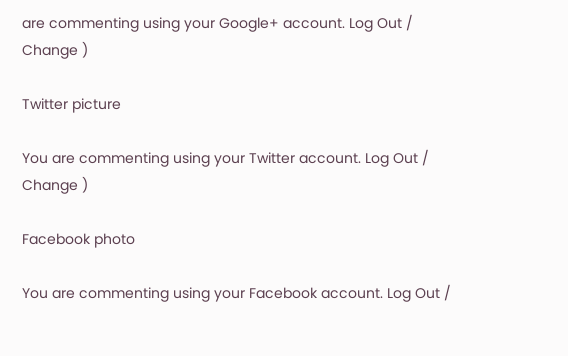are commenting using your Google+ account. Log Out /  Change )

Twitter picture

You are commenting using your Twitter account. Log Out /  Change )

Facebook photo

You are commenting using your Facebook account. Log Out /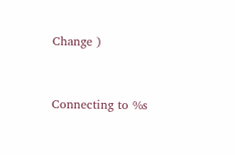Change )


Connecting to %s